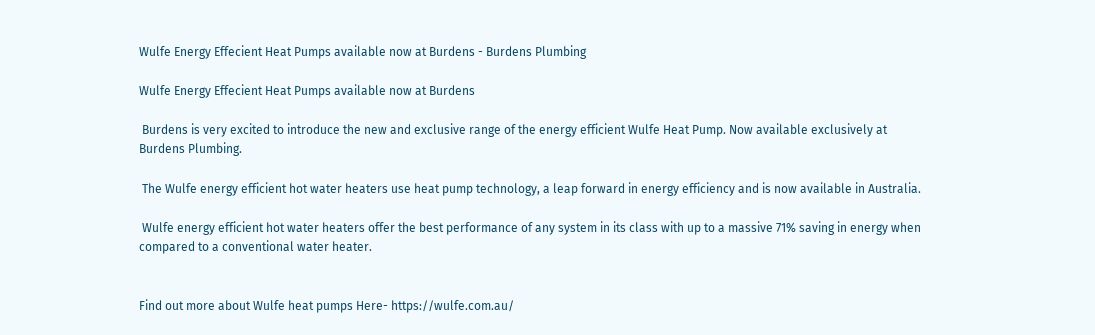Wulfe Energy Effecient Heat Pumps available now at Burdens - Burdens Plumbing

Wulfe Energy Effecient Heat Pumps available now at Burdens

 Burdens is very excited to introduce the new and exclusive range of the energy efficient Wulfe Heat Pump. Now available exclusively at Burdens Plumbing.

 The Wulfe energy efficient hot water heaters use heat pump technology, a leap forward in energy efficiency and is now available in Australia.

 Wulfe energy efficient hot water heaters offer the best performance of any system in its class with up to a massive 71% saving in energy when compared to a conventional water heater.


Find out more about Wulfe heat pumps Here- https://wulfe.com.au/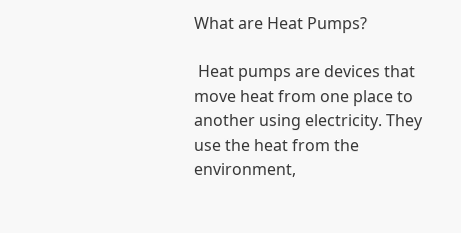What are Heat Pumps?

 Heat pumps are devices that move heat from one place to another using electricity. They use the heat from the environment,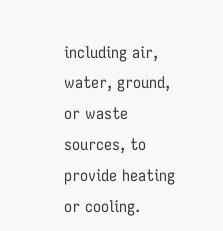including air, water, ground, or waste sources, to provide heating or cooling.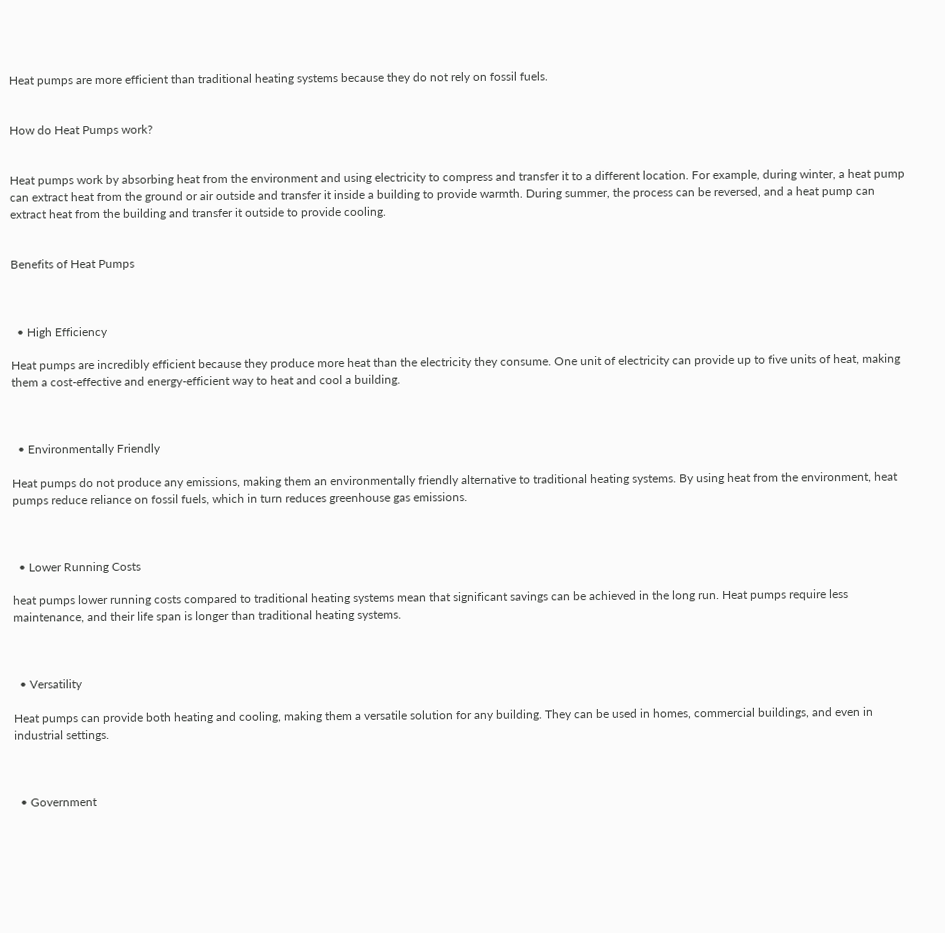Heat pumps are more efficient than traditional heating systems because they do not rely on fossil fuels.


How do Heat Pumps work?


Heat pumps work by absorbing heat from the environment and using electricity to compress and transfer it to a different location. For example, during winter, a heat pump can extract heat from the ground or air outside and transfer it inside a building to provide warmth. During summer, the process can be reversed, and a heat pump can extract heat from the building and transfer it outside to provide cooling.


Benefits of Heat Pumps



  • High Efficiency

Heat pumps are incredibly efficient because they produce more heat than the electricity they consume. One unit of electricity can provide up to five units of heat, making them a cost-effective and energy-efficient way to heat and cool a building.



  • Environmentally Friendly

Heat pumps do not produce any emissions, making them an environmentally friendly alternative to traditional heating systems. By using heat from the environment, heat pumps reduce reliance on fossil fuels, which in turn reduces greenhouse gas emissions.



  • Lower Running Costs

heat pumps lower running costs compared to traditional heating systems mean that significant savings can be achieved in the long run. Heat pumps require less maintenance, and their life span is longer than traditional heating systems.



  • Versatility

Heat pumps can provide both heating and cooling, making them a versatile solution for any building. They can be used in homes, commercial buildings, and even in industrial settings.



  • Government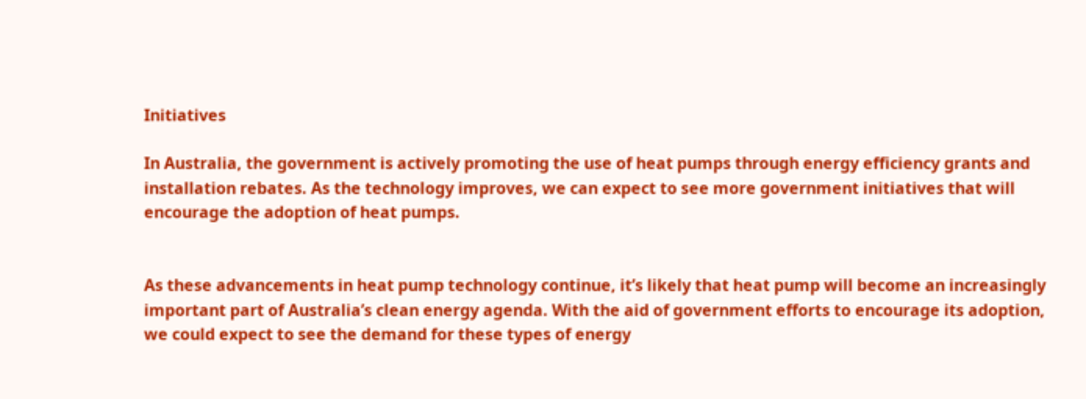Initiatives

In Australia, the government is actively promoting the use of heat pumps through energy efficiency grants and installation rebates. As the technology improves, we can expect to see more government initiatives that will encourage the adoption of heat pumps.


As these advancements in heat pump technology continue, it’s likely that heat pump will become an increasingly important part of Australia’s clean energy agenda. With the aid of government efforts to encourage its adoption, we could expect to see the demand for these types of energy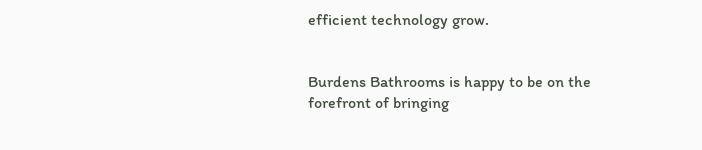efficient technology grow.


Burdens Bathrooms is happy to be on the forefront of bringing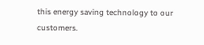this energy saving technology to our customers.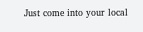Just come into your local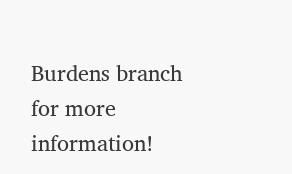Burdens branch for more information!